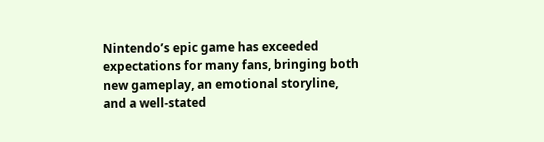Nintendo’s epic game has exceeded expectations for many fans, bringing both new gameplay, an emotional storyline, and a well-stated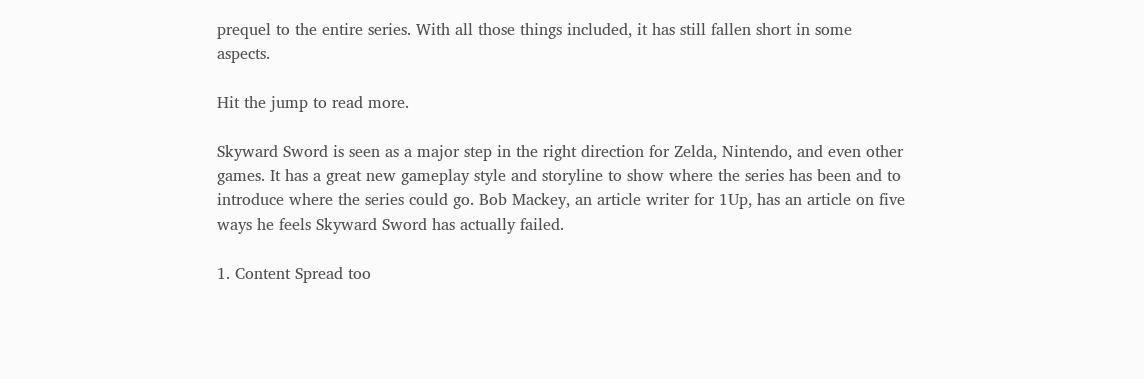prequel to the entire series. With all those things included, it has still fallen short in some aspects.

Hit the jump to read more.

Skyward Sword is seen as a major step in the right direction for Zelda, Nintendo, and even other games. It has a great new gameplay style and storyline to show where the series has been and to introduce where the series could go. Bob Mackey, an article writer for 1Up, has an article on five ways he feels Skyward Sword has actually failed.

1. Content Spread too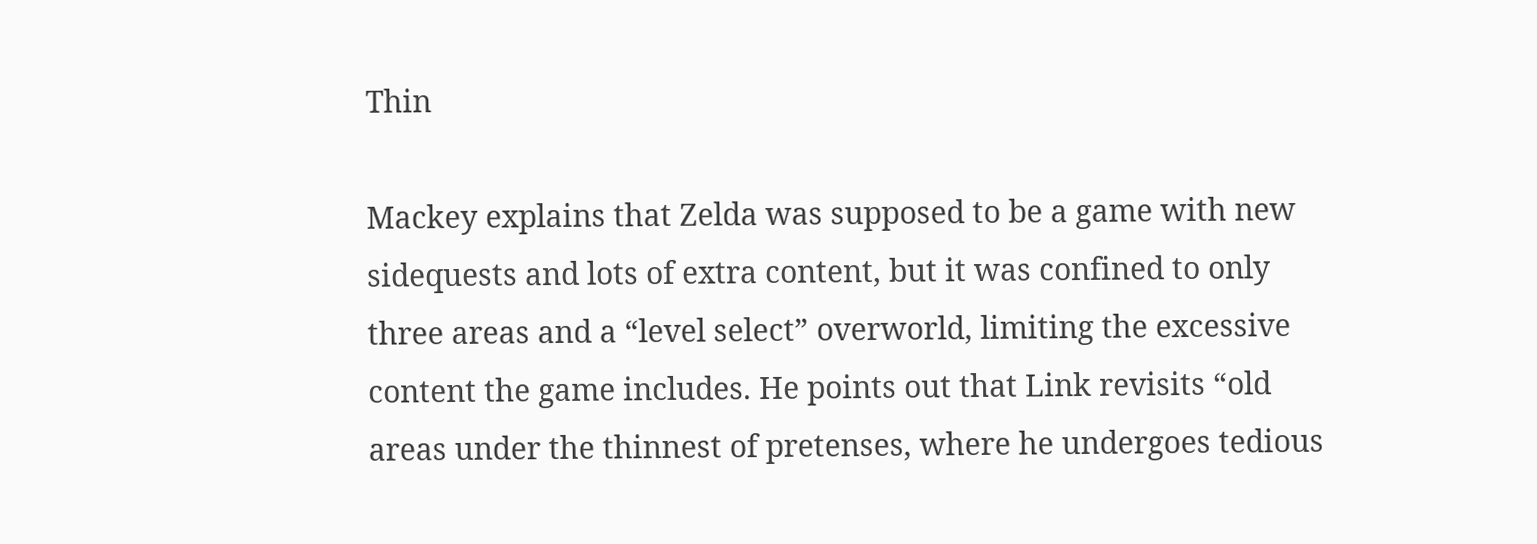Thin

Mackey explains that Zelda was supposed to be a game with new sidequests and lots of extra content, but it was confined to only three areas and a “level select” overworld, limiting the excessive content the game includes. He points out that Link revisits “old areas under the thinnest of pretenses, where he undergoes tedious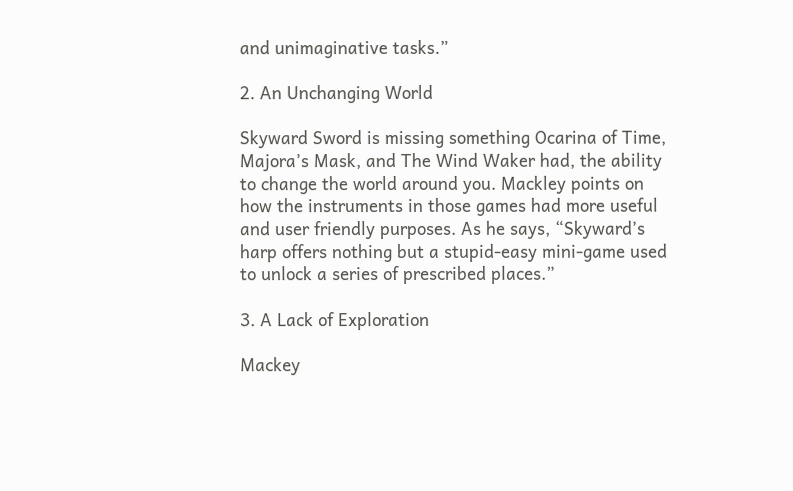and unimaginative tasks.”

2. An Unchanging World

Skyward Sword is missing something Ocarina of Time, Majora’s Mask, and The Wind Waker had, the ability to change the world around you. Mackley points on how the instruments in those games had more useful and user friendly purposes. As he says, “Skyward’s harp offers nothing but a stupid-easy mini-game used to unlock a series of prescribed places.”

3. A Lack of Exploration

Mackey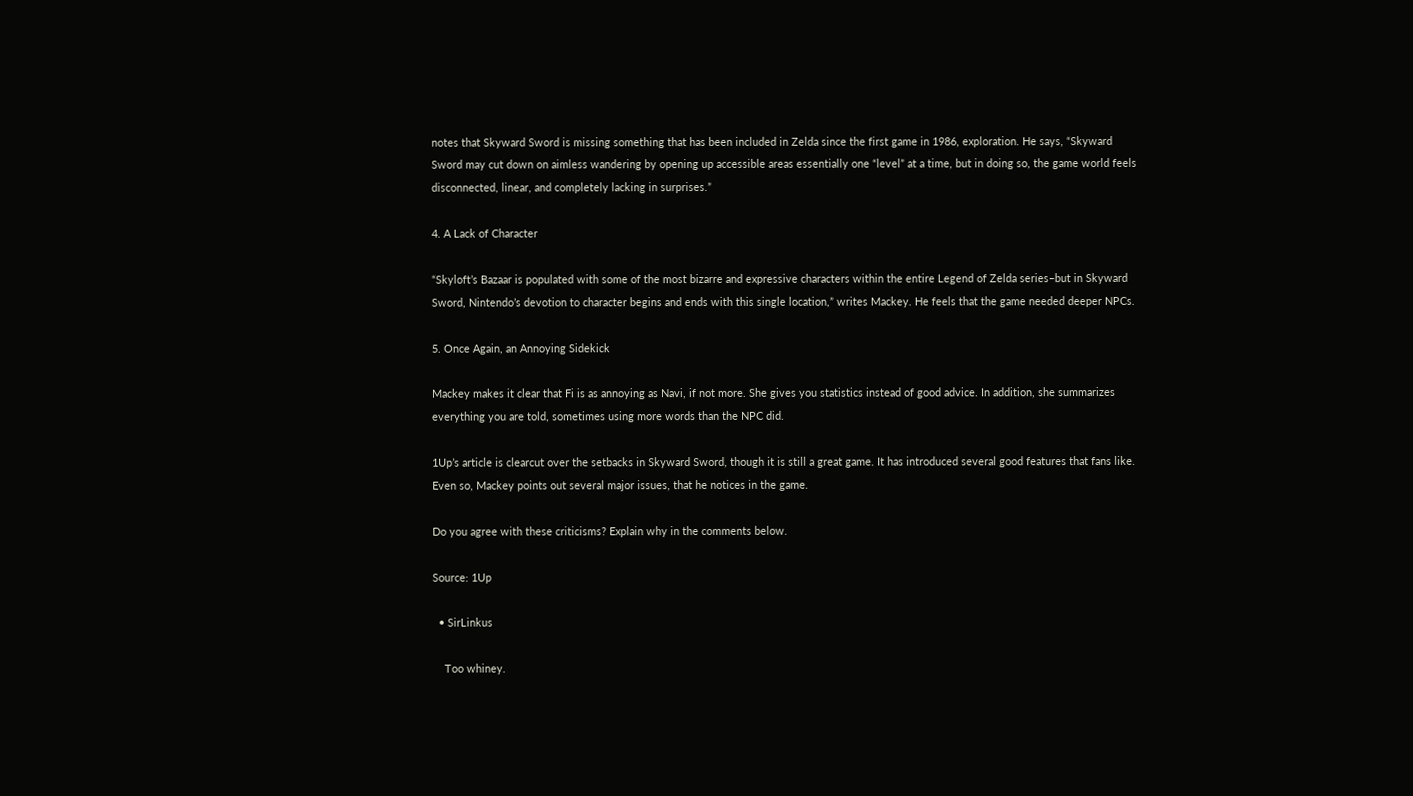notes that Skyward Sword is missing something that has been included in Zelda since the first game in 1986, exploration. He says, “Skyward Sword may cut down on aimless wandering by opening up accessible areas essentially one “level” at a time, but in doing so, the game world feels disconnected, linear, and completely lacking in surprises.”

4. A Lack of Character

“Skyloft’s Bazaar is populated with some of the most bizarre and expressive characters within the entire Legend of Zelda series–but in Skyward Sword, Nintendo’s devotion to character begins and ends with this single location,” writes Mackey. He feels that the game needed deeper NPCs.

5. Once Again, an Annoying Sidekick

Mackey makes it clear that Fi is as annoying as Navi, if not more. She gives you statistics instead of good advice. In addition, she summarizes everything you are told, sometimes using more words than the NPC did.

1Up’s article is clearcut over the setbacks in Skyward Sword, though it is still a great game. It has introduced several good features that fans like. Even so, Mackey points out several major issues, that he notices in the game.

Do you agree with these criticisms? Explain why in the comments below.

Source: 1Up

  • SirLinkus

    Too whiney.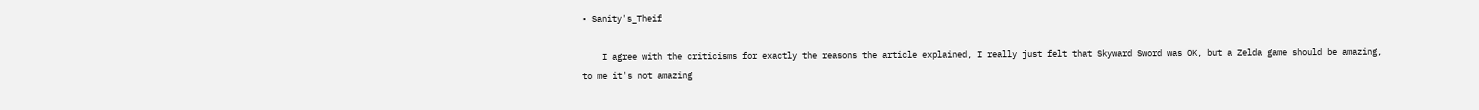• Sanity's_Theif

    I agree with the criticisms for exactly the reasons the article explained, I really just felt that Skyward Sword was OK, but a Zelda game should be amazing, to me it's not amazing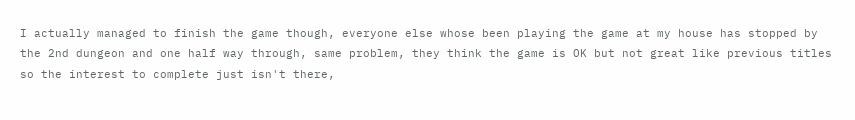I actually managed to finish the game though, everyone else whose been playing the game at my house has stopped by the 2nd dungeon and one half way through, same problem, they think the game is OK but not great like previous titles so the interest to complete just isn't there,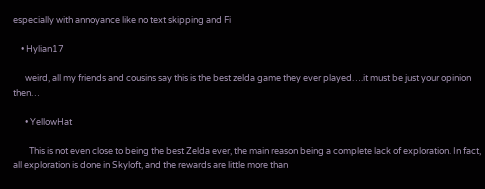especially with annoyance like no text skipping and Fi

    • Hylian17

      weird, all my friends and cousins say this is the best zelda game they ever played….it must be just your opinion then…

      • YellowHat

        This is not even close to being the best Zelda ever, the main reason being a complete lack of exploration. In fact, all exploration is done in Skyloft, and the rewards are little more than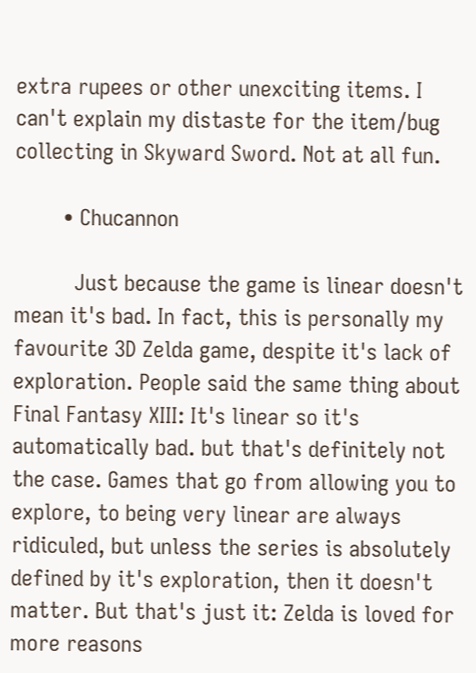extra rupees or other unexciting items. I can't explain my distaste for the item/bug collecting in Skyward Sword. Not at all fun.

        • Chucannon

          Just because the game is linear doesn't mean it's bad. In fact, this is personally my favourite 3D Zelda game, despite it's lack of exploration. People said the same thing about Final Fantasy XIII: It's linear so it's automatically bad. but that's definitely not the case. Games that go from allowing you to explore, to being very linear are always ridiculed, but unless the series is absolutely defined by it's exploration, then it doesn't matter. But that's just it: Zelda is loved for more reasons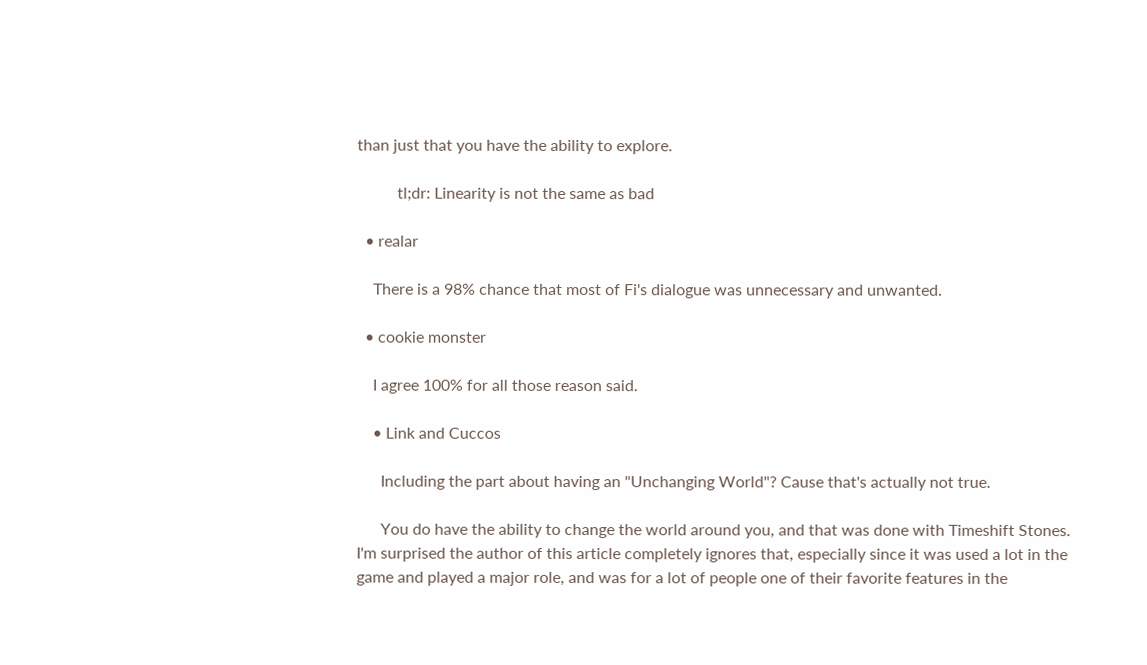than just that you have the ability to explore.

          tl;dr: Linearity is not the same as bad

  • realar

    There is a 98% chance that most of Fi's dialogue was unnecessary and unwanted.

  • cookie monster

    I agree 100% for all those reason said.

    • Link and Cuccos

      Including the part about having an "Unchanging World"? Cause that's actually not true.

      You do have the ability to change the world around you, and that was done with Timeshift Stones. I'm surprised the author of this article completely ignores that, especially since it was used a lot in the game and played a major role, and was for a lot of people one of their favorite features in the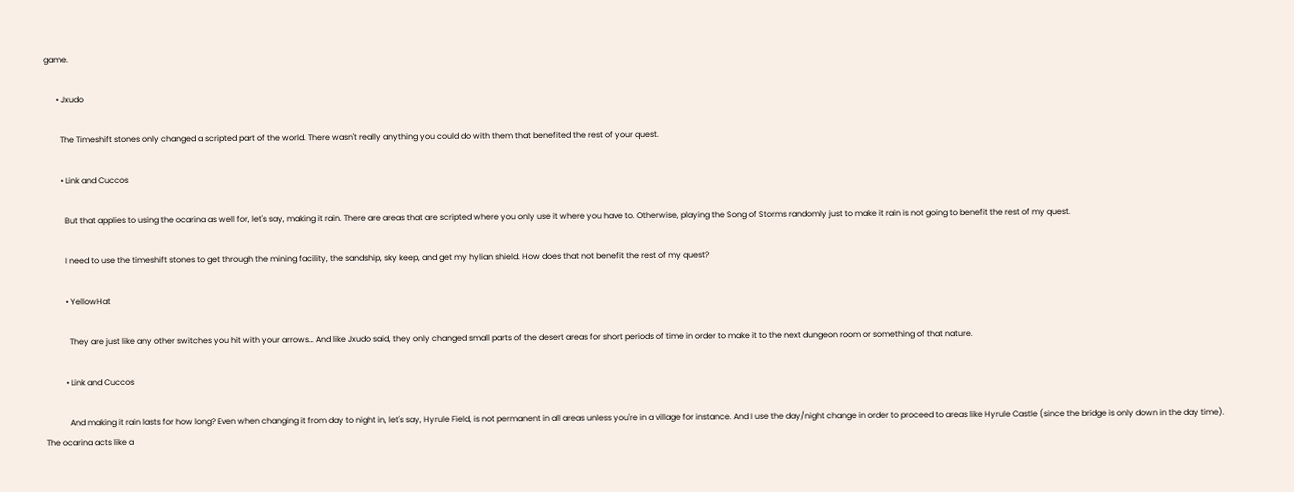game.

      • Jxudo

        The Timeshift stones only changed a scripted part of the world. There wasn't really anything you could do with them that benefited the rest of your quest.

        • Link and Cuccos

          But that applies to using the ocarina as well for, let's say, making it rain. There are areas that are scripted where you only use it where you have to. Otherwise, playing the Song of Storms randomly just to make it rain is not going to benefit the rest of my quest.

          I need to use the timeshift stones to get through the mining facility, the sandship, sky keep, and get my hylian shield. How does that not benefit the rest of my quest?

          • YellowHat

            They are just like any other switches you hit with your arrows… And like Jxudo said, they only changed small parts of the desert areas for short periods of time in order to make it to the next dungeon room or something of that nature.

          • Link and Cuccos

            And making it rain lasts for how long? Even when changing it from day to night in, let's say, Hyrule Field, is not permanent in all areas unless you're in a village for instance. And I use the day/night change in order to proceed to areas like Hyrule Castle (since the bridge is only down in the day time). The ocarina acts like a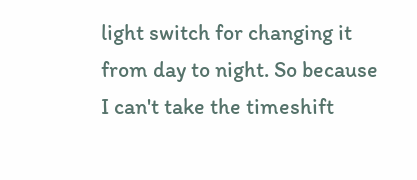light switch for changing it from day to night. So because I can't take the timeshift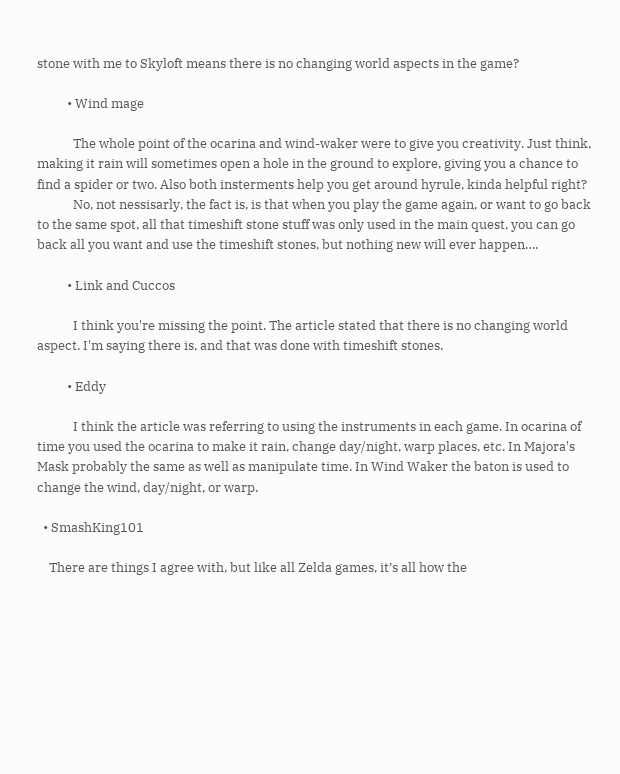stone with me to Skyloft means there is no changing world aspects in the game?

          • Wind mage

            The whole point of the ocarina and wind-waker were to give you creativity. Just think, making it rain will sometimes open a hole in the ground to explore, giving you a chance to find a spider or two. Also both insterments help you get around hyrule, kinda helpful right?
            No, not nessisarly, the fact is, is that when you play the game again, or want to go back to the same spot, all that timeshift stone stuff was only used in the main quest, you can go back all you want and use the timeshift stones, but nothing new will ever happen….

          • Link and Cuccos

            I think you're missing the point. The article stated that there is no changing world aspect. I'm saying there is, and that was done with timeshift stones.

          • Eddy

            I think the article was referring to using the instruments in each game. In ocarina of time you used the ocarina to make it rain, change day/night, warp places, etc. In Majora's Mask probably the same as well as manipulate time. In Wind Waker the baton is used to change the wind, day/night, or warp.

  • SmashKing101

    There are things I agree with, but like all Zelda games, it’s all how the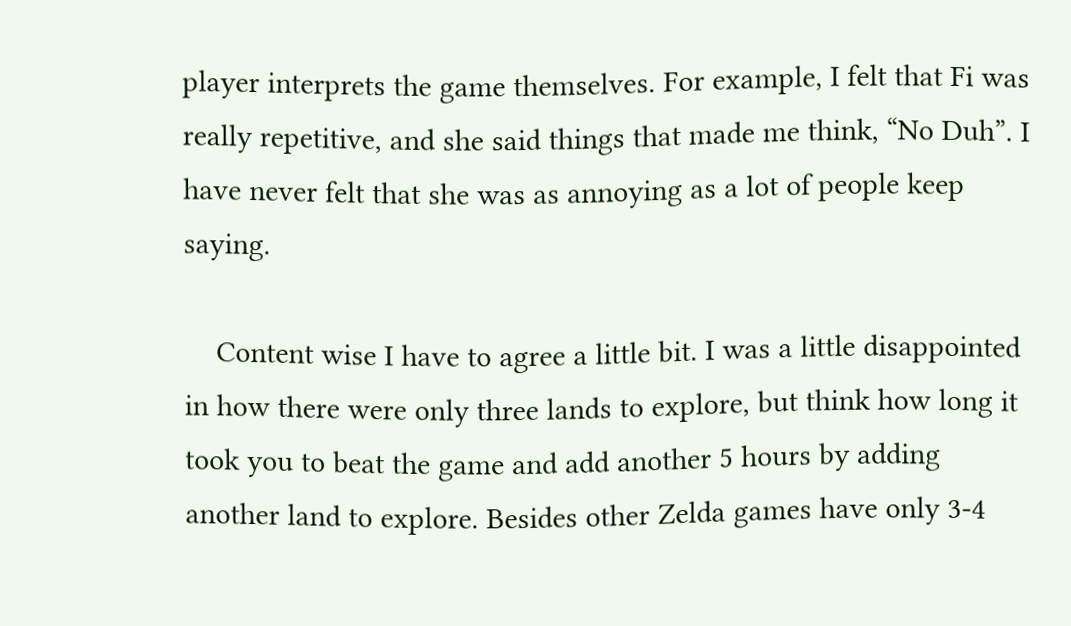player interprets the game themselves. For example, I felt that Fi was really repetitive, and she said things that made me think, “No Duh”. I have never felt that she was as annoying as a lot of people keep saying.

    Content wise I have to agree a little bit. I was a little disappointed in how there were only three lands to explore, but think how long it took you to beat the game and add another 5 hours by adding another land to explore. Besides other Zelda games have only 3-4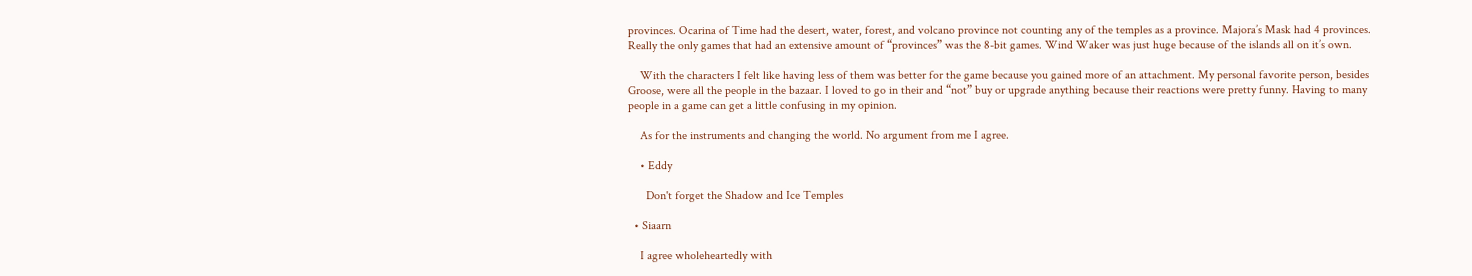provinces. Ocarina of Time had the desert, water, forest, and volcano province not counting any of the temples as a province. Majora’s Mask had 4 provinces. Really the only games that had an extensive amount of “provinces” was the 8-bit games. Wind Waker was just huge because of the islands all on it’s own.

    With the characters I felt like having less of them was better for the game because you gained more of an attachment. My personal favorite person, besides Groose, were all the people in the bazaar. I loved to go in their and “not” buy or upgrade anything because their reactions were pretty funny. Having to many people in a game can get a little confusing in my opinion.

    As for the instruments and changing the world. No argument from me I agree.

    • Eddy

      Don't forget the Shadow and Ice Temples

  • Siaarn

    I agree wholeheartedly with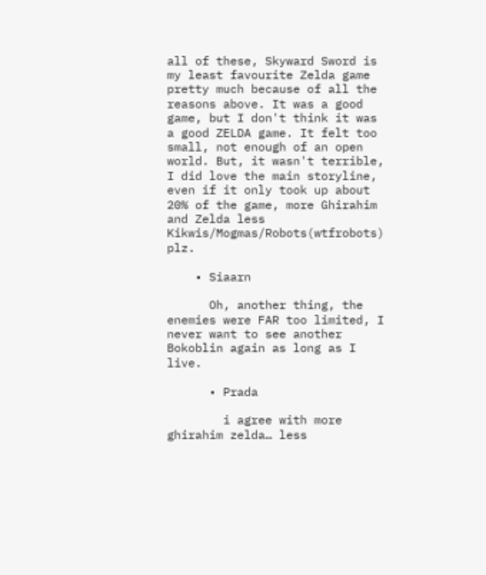all of these, Skyward Sword is my least favourite Zelda game pretty much because of all the reasons above. It was a good game, but I don't think it was a good ZELDA game. It felt too small, not enough of an open world. But, it wasn't terrible, I did love the main storyline, even if it only took up about 20% of the game, more Ghirahim and Zelda less Kikwis/Mogmas/Robots(wtfrobots) plz.

    • Siaarn

      Oh, another thing, the enemies were FAR too limited, I never want to see another Bokoblin again as long as I live.

      • Prada

        i agree with more ghirahim zelda… less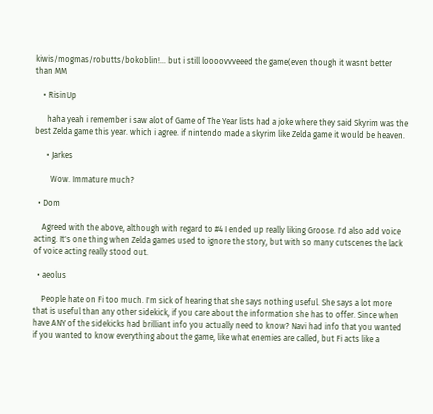kiwis/mogmas/robutts/bokoblin!… but i still loooovvveeed the game(even though it wasnt better than MM

    • RisinUp

      haha yeah i remember i saw alot of Game of The Year lists had a joke where they said Skyrim was the best Zelda game this year. which i agree. if nintendo made a skyrim like Zelda game it would be heaven.

      • Jarkes

        Wow. Immature much?

  • Dom

    Agreed with the above, although with regard to #4 I ended up really liking Groose. I'd also add voice acting. It's one thing when Zelda games used to ignore the story, but with so many cutscenes the lack of voice acting really stood out.

  • aeolus

    People hate on Fi too much. I'm sick of hearing that she says nothing useful. She says a lot more that is useful than any other sidekick, if you care about the information she has to offer. Since when have ANY of the sidekicks had brilliant info you actually need to know? Navi had info that you wanted if you wanted to know everything about the game, like what enemies are called, but Fi acts like a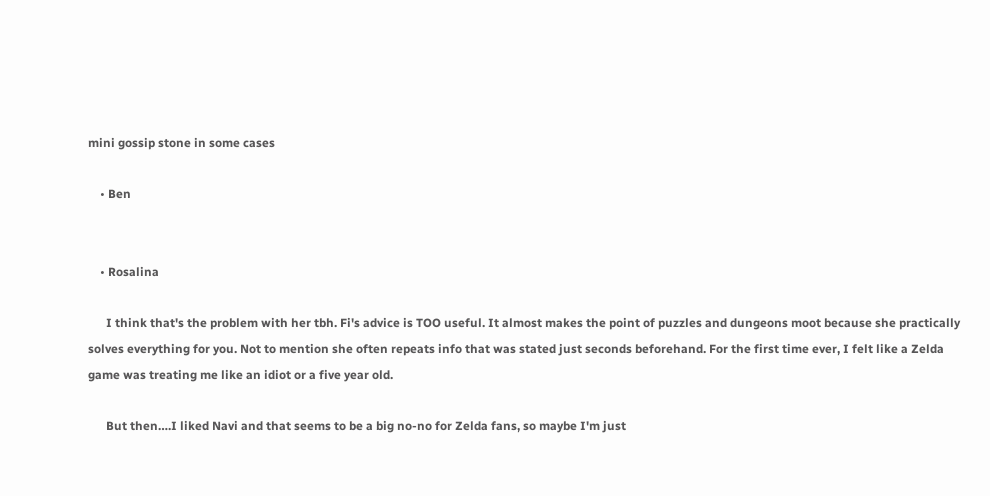mini gossip stone in some cases

    • Ben


    • Rosalina

      I think that's the problem with her tbh. Fi's advice is TOO useful. It almost makes the point of puzzles and dungeons moot because she practically solves everything for you. Not to mention she often repeats info that was stated just seconds beforehand. For the first time ever, I felt like a Zelda game was treating me like an idiot or a five year old.

      But then….I liked Navi and that seems to be a big no-no for Zelda fans, so maybe I'm just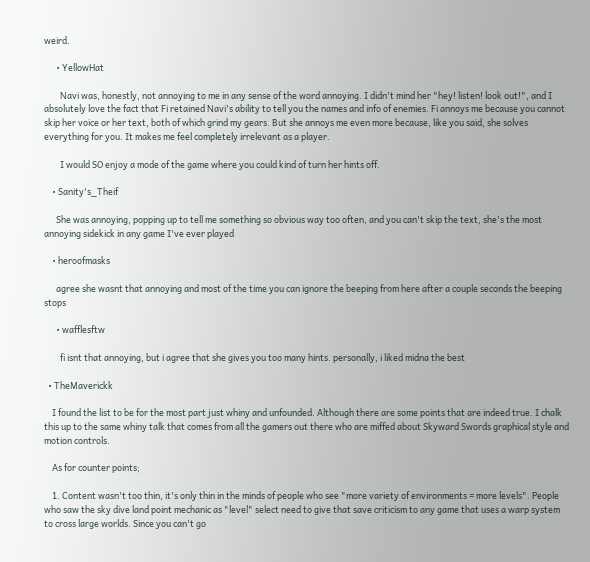weird.

      • YellowHat

        Navi was, honestly, not annoying to me in any sense of the word annoying. I didn't mind her "hey! listen! look out!", and I absolutely love the fact that Fi retained Navi's ability to tell you the names and info of enemies. Fi annoys me because you cannot skip her voice or her text, both of which grind my gears. But she annoys me even more because, like you said, she solves everything for you. It makes me feel completely irrelevant as a player.

        I would SO enjoy a mode of the game where you could kind of turn her hints off.

    • Sanity's_Theif

      She was annoying, popping up to tell me something so obvious way too often, and you can't skip the text, she's the most annoying sidekick in any game I've ever played

    • heroofmasks

      agree she wasnt that annoying and most of the time you can ignore the beeping from here after a couple seconds the beeping stops

      • wafflesftw

        fi isnt that annoying, but i agree that she gives you too many hints. personally, i liked midna the best

  • TheMaverickk

    I found the list to be for the most part just whiny and unfounded. Although there are some points that are indeed true. I chalk this up to the same whiny talk that comes from all the gamers out there who are miffed about Skyward Swords graphical style and motion controls.

    As for counter points;

    1. Content wasn't too thin, it's only thin in the minds of people who see "more variety of environments = more levels". People who saw the sky dive land point mechanic as "level" select need to give that save criticism to any game that uses a warp system to cross large worlds. Since you can't go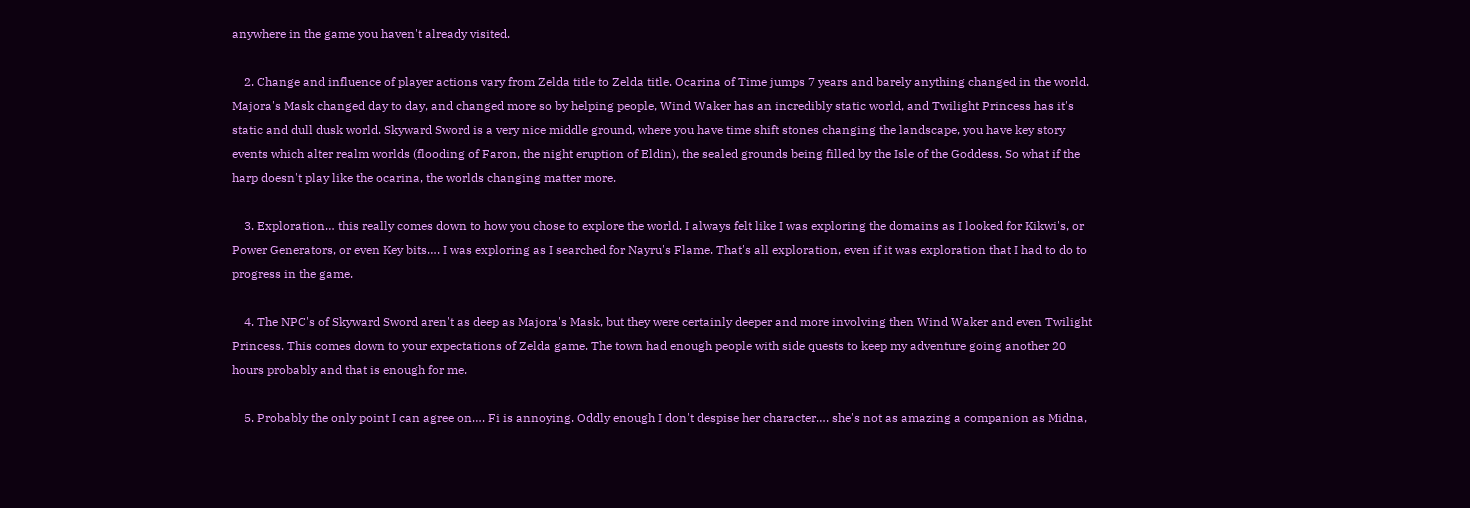anywhere in the game you haven't already visited.

    2. Change and influence of player actions vary from Zelda title to Zelda title. Ocarina of Time jumps 7 years and barely anything changed in the world. Majora's Mask changed day to day, and changed more so by helping people, Wind Waker has an incredibly static world, and Twilight Princess has it's static and dull dusk world. Skyward Sword is a very nice middle ground, where you have time shift stones changing the landscape, you have key story events which alter realm worlds (flooding of Faron, the night eruption of Eldin), the sealed grounds being filled by the Isle of the Goddess. So what if the harp doesn't play like the ocarina, the worlds changing matter more.

    3. Exploration… this really comes down to how you chose to explore the world. I always felt like I was exploring the domains as I looked for Kikwi's, or Power Generators, or even Key bits…. I was exploring as I searched for Nayru's Flame. That's all exploration, even if it was exploration that I had to do to progress in the game.

    4. The NPC's of Skyward Sword aren't as deep as Majora's Mask, but they were certainly deeper and more involving then Wind Waker and even Twilight Princess. This comes down to your expectations of Zelda game. The town had enough people with side quests to keep my adventure going another 20 hours probably and that is enough for me.

    5. Probably the only point I can agree on…. Fi is annoying. Oddly enough I don't despise her character…. she's not as amazing a companion as Midna,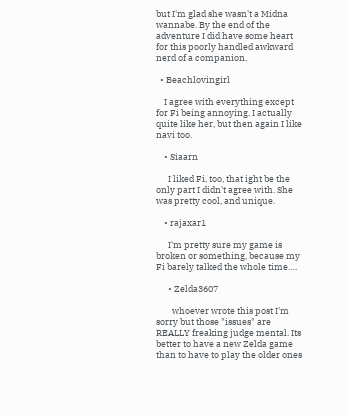but I'm glad she wasn't a Midna wannabe. By the end of the adventure I did have some heart for this poorly handled awkward nerd of a companion.

  • Beachlovingirl

    I agree with everything except for Fi being annoying. I actually quite like her, but then again I like navi too.

    • Siaarn

      I liked Fi, too, that ight be the only part I didn't agree with. She was pretty cool, and unique.

    • rajaxar1

      I'm pretty sure my game is broken or something, because my Fi barely talked the whole time….

      • Zelda3607

        whoever wrote this post I'm sorry but those "issues" are REALLY freaking judge mental. Its better to have a new Zelda game than to have to play the older ones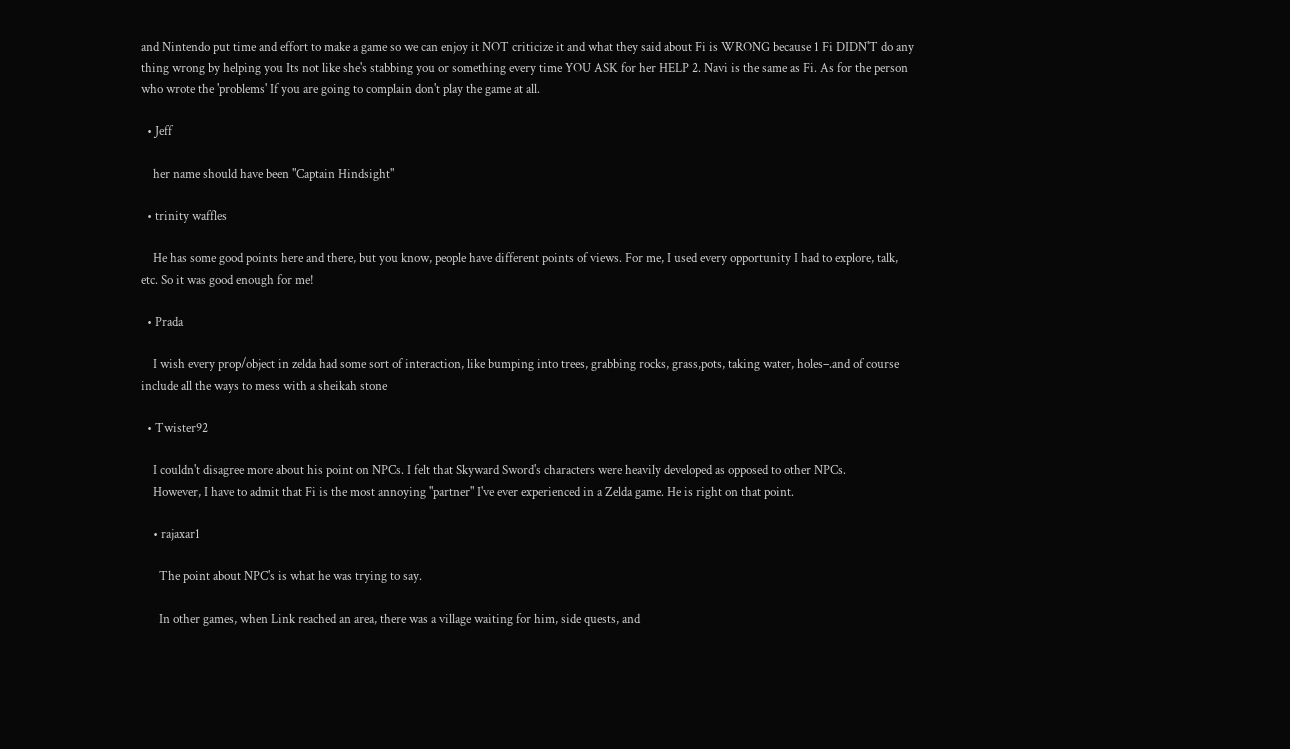and Nintendo put time and effort to make a game so we can enjoy it NOT criticize it and what they said about Fi is WRONG because 1 Fi DIDN'T do any thing wrong by helping you Its not like she's stabbing you or something every time YOU ASK for her HELP 2. Navi is the same as Fi. As for the person who wrote the 'problems' If you are going to complain don't play the game at all.

  • Jeff

    her name should have been "Captain Hindsight"

  • trinity waffles

    He has some good points here and there, but you know, people have different points of views. For me, I used every opportunity I had to explore, talk, etc. So it was good enough for me!

  • Prada

    I wish every prop/object in zelda had some sort of interaction, like bumping into trees, grabbing rocks, grass,pots, taking water, holes–.and of course include all the ways to mess with a sheikah stone

  • Twister92

    I couldn't disagree more about his point on NPCs. I felt that Skyward Sword's characters were heavily developed as opposed to other NPCs.
    However, I have to admit that Fi is the most annoying "partner" I've ever experienced in a Zelda game. He is right on that point.

    • rajaxar1

      The point about NPC's is what he was trying to say.

      In other games, when Link reached an area, there was a village waiting for him, side quests, and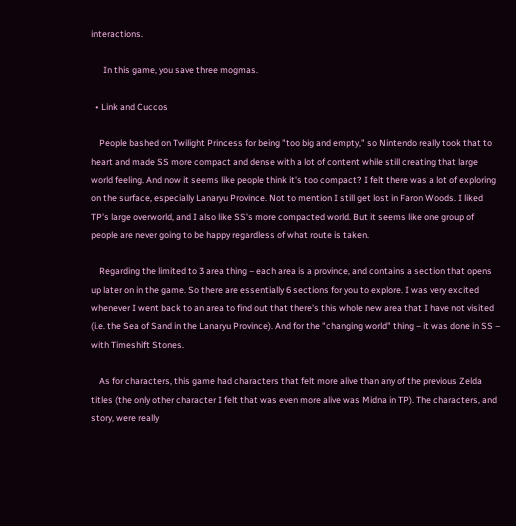interactions.

      In this game, you save three mogmas.

  • Link and Cuccos

    People bashed on Twilight Princess for being "too big and empty," so Nintendo really took that to heart and made SS more compact and dense with a lot of content while still creating that large world feeling. And now it seems like people think it's too compact? I felt there was a lot of exploring on the surface, especially Lanaryu Province. Not to mention I still get lost in Faron Woods. I liked TP's large overworld, and I also like SS's more compacted world. But it seems like one group of people are never going to be happy regardless of what route is taken.

    Regarding the limited to 3 area thing – each area is a province, and contains a section that opens up later on in the game. So there are essentially 6 sections for you to explore. I was very excited whenever I went back to an area to find out that there's this whole new area that I have not visited (i.e. the Sea of Sand in the Lanaryu Province). And for the "changing world" thing – it was done in SS – with Timeshift Stones.

    As for characters, this game had characters that felt more alive than any of the previous Zelda titles (the only other character I felt that was even more alive was Midna in TP). The characters, and story, were really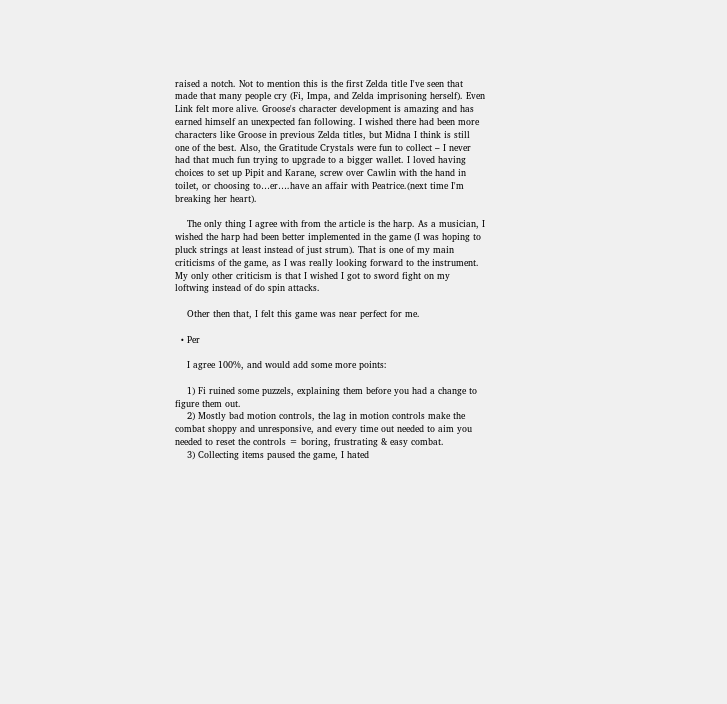raised a notch. Not to mention this is the first Zelda title I've seen that made that many people cry (Fi, Impa, and Zelda imprisoning herself). Even Link felt more alive. Groose's character development is amazing and has earned himself an unexpected fan following. I wished there had been more characters like Groose in previous Zelda titles, but Midna I think is still one of the best. Also, the Gratitude Crystals were fun to collect – I never had that much fun trying to upgrade to a bigger wallet. I loved having choices to set up Pipit and Karane, screw over Cawlin with the hand in toilet, or choosing to…er….have an affair with Peatrice.(next time I'm breaking her heart).

    The only thing I agree with from the article is the harp. As a musician, I wished the harp had been better implemented in the game (I was hoping to pluck strings at least instead of just strum). That is one of my main criticisms of the game, as I was really looking forward to the instrument. My only other criticism is that I wished I got to sword fight on my loftwing instead of do spin attacks.

    Other then that, I felt this game was near perfect for me.

  • Per

    I agree 100%, and would add some more points:

    1) Fi ruined some puzzels, explaining them before you had a change to figure them out.
    2) Mostly bad motion controls, the lag in motion controls make the combat shoppy and unresponsive, and every time out needed to aim you needed to reset the controls = boring, frustrating & easy combat.
    3) Collecting items paused the game, I hated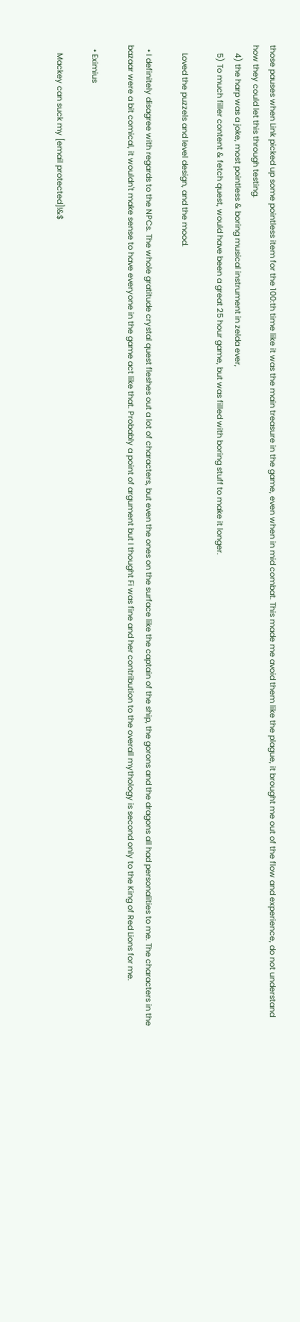those pauses when Link picked up some pointless item for the 100:th time like it was the main treasure in the game, even when in mid combat. This made me avoid them like the plague, it brought me out of the flow and experience, do not understand how they could let this through testing.
    4) the harp was a joke, most pointless & boring musical instrument in zelda ever,
    5) To much filler content & fetch quest, would have been a great 25 hour game, but was filled with boring stuff to make it longer.

    Loved the puzzels and level design, and the mood.

  • I definitely disagree with regards to the NPCs. The whole gratitude crystal quest fleshes out a lot of characters, but even the ones on the surface like the captain of the ship, the gorons and the dragons all had personalities to me. The characters in the bazaar were a bit comical, it wouldn't make sense to have everyone in the game act like that. Probably a point of argument but I thought Fi was fine and her contribution to the overall mythology is second only to the King of Red Lions for me.

  • Eximius

    Mackey can suck my [email protected]!&$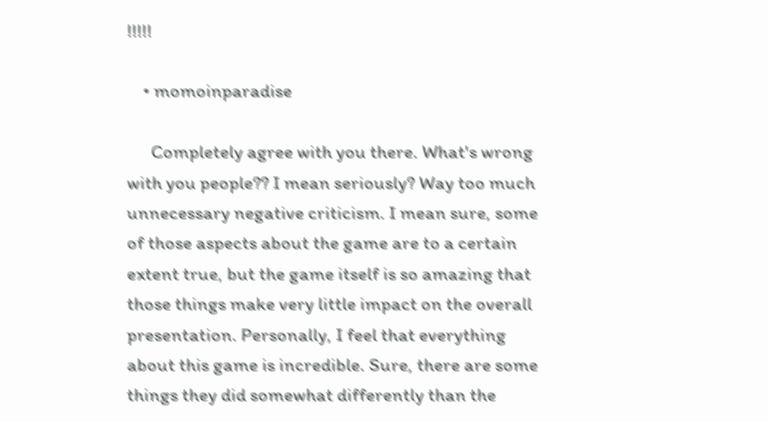!!!!!

    • momoinparadise

      Completely agree with you there. What's wrong with you people?? I mean seriously? Way too much unnecessary negative criticism. I mean sure, some of those aspects about the game are to a certain extent true, but the game itself is so amazing that those things make very little impact on the overall presentation. Personally, I feel that everything about this game is incredible. Sure, there are some things they did somewhat differently than the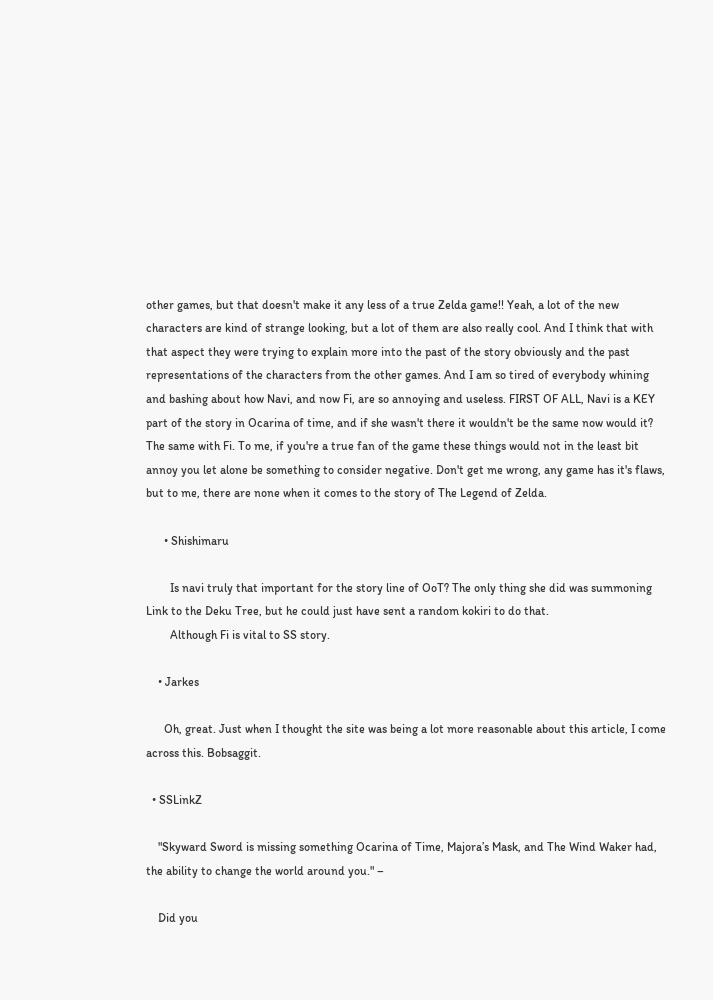other games, but that doesn't make it any less of a true Zelda game!! Yeah, a lot of the new characters are kind of strange looking, but a lot of them are also really cool. And I think that with that aspect they were trying to explain more into the past of the story obviously and the past representations of the characters from the other games. And I am so tired of everybody whining and bashing about how Navi, and now Fi, are so annoying and useless. FIRST OF ALL, Navi is a KEY part of the story in Ocarina of time, and if she wasn't there it wouldn't be the same now would it? The same with Fi. To me, if you're a true fan of the game these things would not in the least bit annoy you let alone be something to consider negative. Don't get me wrong, any game has it's flaws, but to me, there are none when it comes to the story of The Legend of Zelda.

      • Shishimaru

        Is navi truly that important for the story line of OoT? The only thing she did was summoning Link to the Deku Tree, but he could just have sent a random kokiri to do that.
        Although Fi is vital to SS story.

    • Jarkes

      Oh, great. Just when I thought the site was being a lot more reasonable about this article, I come across this. Bobsaggit.

  • SSLinkZ

    "Skyward Sword is missing something Ocarina of Time, Majora’s Mask, and The Wind Waker had, the ability to change the world around you." –

    Did you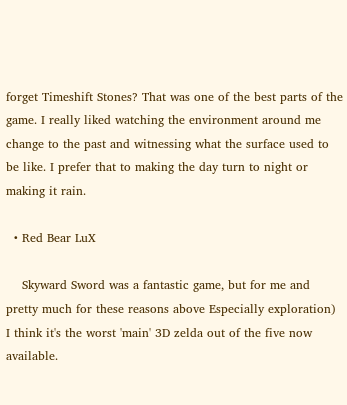forget Timeshift Stones? That was one of the best parts of the game. I really liked watching the environment around me change to the past and witnessing what the surface used to be like. I prefer that to making the day turn to night or making it rain.

  • Red Bear LuX

    Skyward Sword was a fantastic game, but for me and pretty much for these reasons above Especially exploration) I think it's the worst 'main' 3D zelda out of the five now available.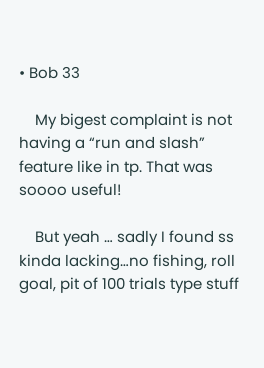• Bob 33

    My bigest complaint is not having a “run and slash” feature like in tp. That was soooo useful!

    But yeah … sadly I found ss kinda lacking…no fishing, roll goal, pit of 100 trials type stuff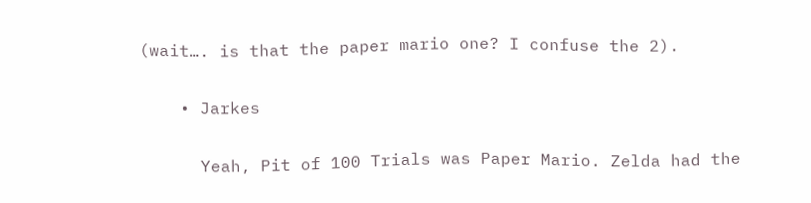(wait…. is that the paper mario one? I confuse the 2).

    • Jarkes

      Yeah, Pit of 100 Trials was Paper Mario. Zelda had the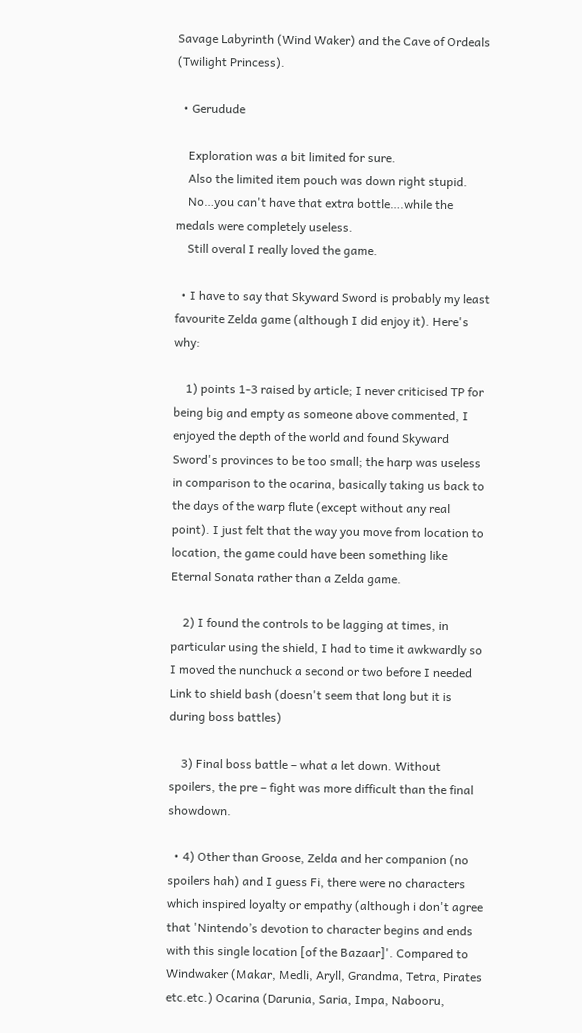Savage Labyrinth (Wind Waker) and the Cave of Ordeals (Twilight Princess).

  • Gerudude

    Exploration was a bit limited for sure.
    Also the limited item pouch was down right stupid.
    No…you can't have that extra bottle….while the medals were completely useless.
    Still overal I really loved the game.

  • I have to say that Skyward Sword is probably my least favourite Zelda game (although I did enjoy it). Here's why:

    1) points 1-3 raised by article; I never criticised TP for being big and empty as someone above commented, I enjoyed the depth of the world and found Skyward Sword's provinces to be too small; the harp was useless in comparison to the ocarina, basically taking us back to the days of the warp flute (except without any real point). I just felt that the way you move from location to location, the game could have been something like Eternal Sonata rather than a Zelda game.

    2) I found the controls to be lagging at times, in particular using the shield, I had to time it awkwardly so I moved the nunchuck a second or two before I needed Link to shield bash (doesn't seem that long but it is during boss battles)

    3) Final boss battle – what a let down. Without spoilers, the pre – fight was more difficult than the final showdown.

  • 4) Other than Groose, Zelda and her companion (no spoilers hah) and I guess Fi, there were no characters which inspired loyalty or empathy (although i don't agree that 'Nintendo’s devotion to character begins and ends with this single location [of the Bazaar]'. Compared to Windwaker (Makar, Medli, Aryll, Grandma, Tetra, Pirates etc.etc.) Ocarina (Darunia, Saria, Impa, Nabooru,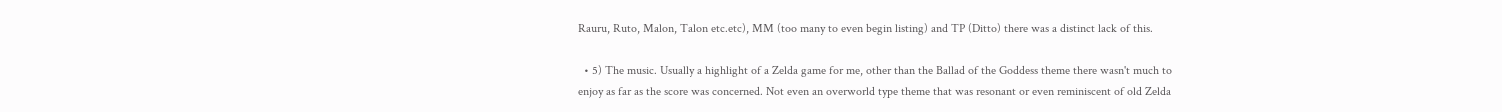Rauru, Ruto, Malon, Talon etc.etc), MM (too many to even begin listing) and TP (Ditto) there was a distinct lack of this.

  • 5) The music. Usually a highlight of a Zelda game for me, other than the Ballad of the Goddess theme there wasn't much to enjoy as far as the score was concerned. Not even an overworld type theme that was resonant or even reminiscent of old Zelda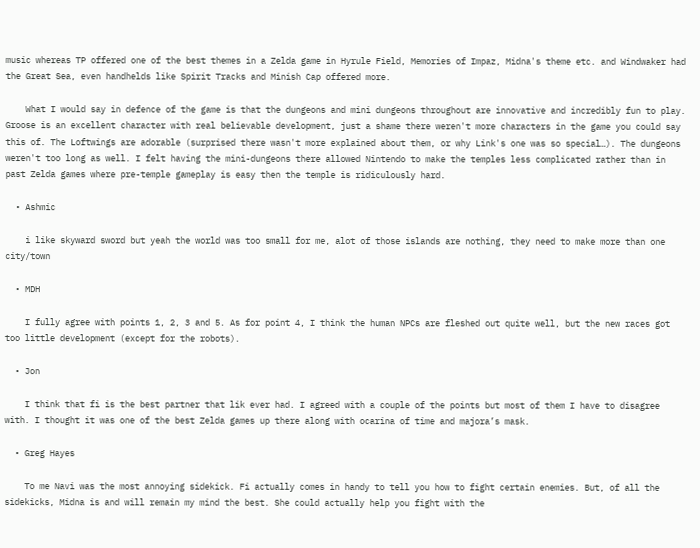music whereas TP offered one of the best themes in a Zelda game in Hyrule Field, Memories of Impaz, Midna's theme etc. and Windwaker had the Great Sea, even handhelds like Spirit Tracks and Minish Cap offered more.

    What I would say in defence of the game is that the dungeons and mini dungeons throughout are innovative and incredibly fun to play. Groose is an excellent character with real believable development, just a shame there weren't more characters in the game you could say this of. The Loftwings are adorable (surprised there wasn't more explained about them, or why Link's one was so special…). The dungeons weren't too long as well. I felt having the mini-dungeons there allowed Nintendo to make the temples less complicated rather than in past Zelda games where pre-temple gameplay is easy then the temple is ridiculously hard.

  • Ashmic

    i like skyward sword but yeah the world was too small for me, alot of those islands are nothing, they need to make more than one city/town

  • MDH

    I fully agree with points 1, 2, 3 and 5. As for point 4, I think the human NPCs are fleshed out quite well, but the new races got too little development (except for the robots).

  • Jon

    I think that fi is the best partner that lik ever had. I agreed with a couple of the points but most of them I have to disagree with. I thought it was one of the best Zelda games up there along with ocarina of time and majora’s mask.

  • Greg Hayes

    To me Navi was the most annoying sidekick. Fi actually comes in handy to tell you how to fight certain enemies. But, of all the sidekicks, Midna is and will remain my mind the best. She could actually help you fight with the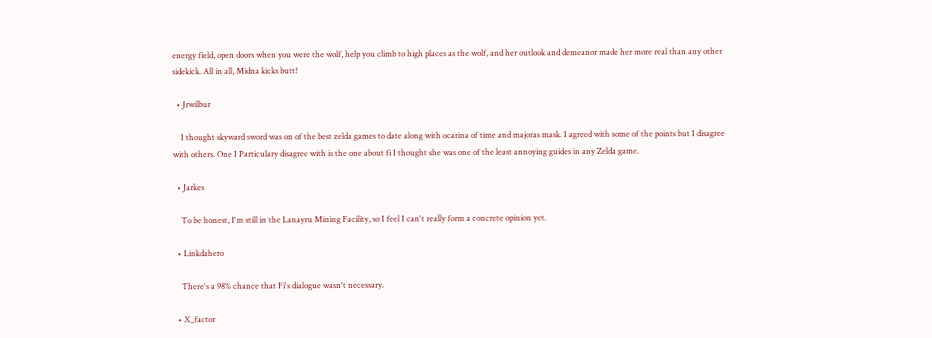energy field, open doors when you were the wolf, help you climb to high places as the wolf, and her outlook and demeanor made her more real than any other sidekick. All in all, Midna kicks butt!

  • Jrwilbur

    I thought skyward sword was on of the best zelda games to date along with ocarina of time and majoras mask. I agreed with some of the points but I disagree with others. One I Particulary disagree with is the one about fi I thought she was one of the least annoying guides in any Zelda game.

  • Jarkes

    To be honest, I'm still in the Lanayru Mining Facility, so I feel I can't really form a concrete opinion yet.

  • Linkdahero

    There's a 98% chance that Fi's dialogue wasn't necessary.

  • X_factor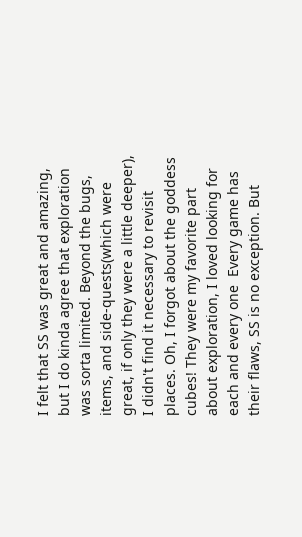I felt that SS was great and amazing, but I do kinda agree that exploration was sorta limited. Beyond the bugs, items, and side-quests(which were great, if only they were a little deeper), I didn't find it necessary to revisit places. Oh, I forgot about the goddess cubes! They were my favorite part about exploration, I loved looking for each and every one  Every game has their flaws, SS is no exception. But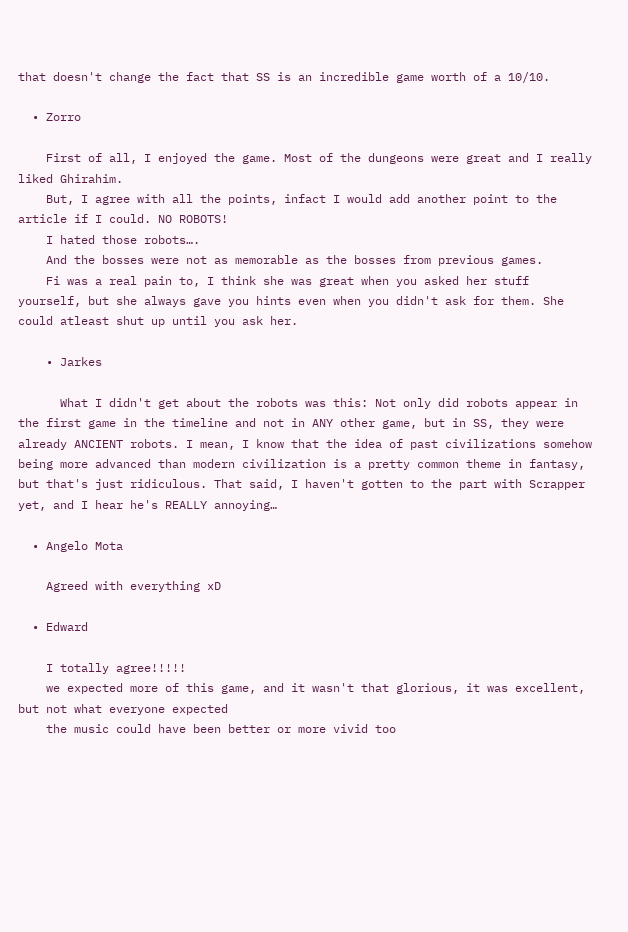that doesn't change the fact that SS is an incredible game worth of a 10/10.

  • Zorro

    First of all, I enjoyed the game. Most of the dungeons were great and I really liked Ghirahim.
    But, I agree with all the points, infact I would add another point to the article if I could. NO ROBOTS!
    I hated those robots….
    And the bosses were not as memorable as the bosses from previous games.
    Fi was a real pain to, I think she was great when you asked her stuff yourself, but she always gave you hints even when you didn't ask for them. She could atleast shut up until you ask her.

    • Jarkes

      What I didn't get about the robots was this: Not only did robots appear in the first game in the timeline and not in ANY other game, but in SS, they were already ANCIENT robots. I mean, I know that the idea of past civilizations somehow being more advanced than modern civilization is a pretty common theme in fantasy, but that's just ridiculous. That said, I haven't gotten to the part with Scrapper yet, and I hear he's REALLY annoying…

  • Angelo Mota

    Agreed with everything xD

  • Edward

    I totally agree!!!!!
    we expected more of this game, and it wasn't that glorious, it was excellent, but not what everyone expected
    the music could have been better or more vivid too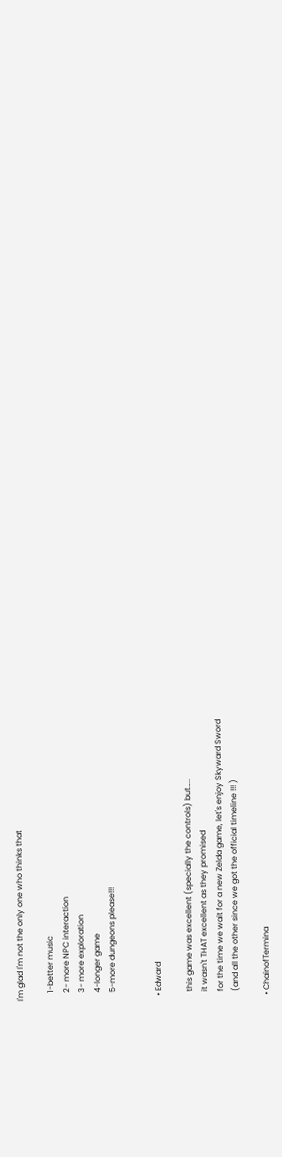I'm glad I'm not the only one who thinks that

    1-better music
    2- more NPC interaction
    3- more exploration
    4-longer game
    5-more dungeons please!!!


  • Edward

    this game was excellent (specially the controls) but…..
    it wasn't THAT excellent as they promised
    for the time we wait for a new Zelda game, let's enjoy Skyward Sword
    (and all the other since we got the official timeline !!! )

  • ChainofTermina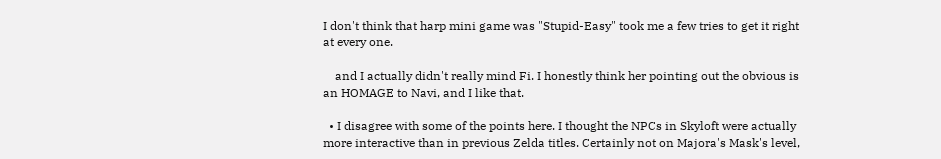I don't think that harp mini game was "Stupid-Easy" took me a few tries to get it right at every one.

    and I actually didn't really mind Fi. I honestly think her pointing out the obvious is an HOMAGE to Navi, and I like that.

  • I disagree with some of the points here. I thought the NPCs in Skyloft were actually more interactive than in previous Zelda titles. Certainly not on Majora's Mask's level,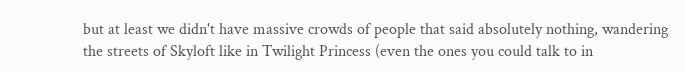but at least we didn't have massive crowds of people that said absolutely nothing, wandering the streets of Skyloft like in Twilight Princess (even the ones you could talk to in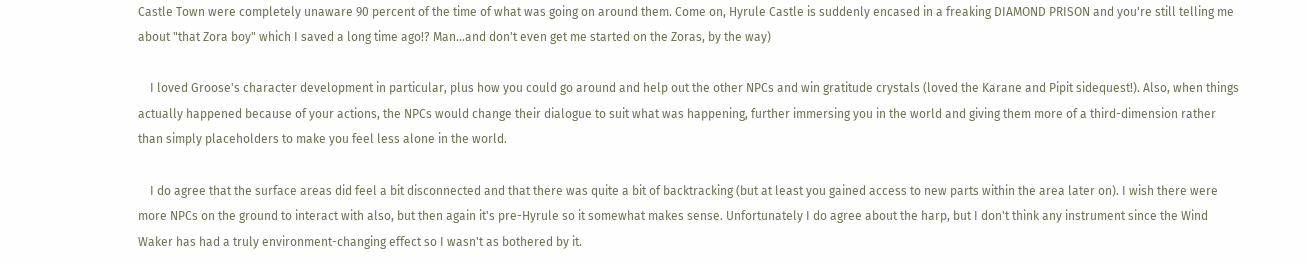Castle Town were completely unaware 90 percent of the time of what was going on around them. Come on, Hyrule Castle is suddenly encased in a freaking DIAMOND PRISON and you're still telling me about "that Zora boy" which I saved a long time ago!? Man…and don't even get me started on the Zoras, by the way)

    I loved Groose's character development in particular, plus how you could go around and help out the other NPCs and win gratitude crystals (loved the Karane and Pipit sidequest!). Also, when things actually happened because of your actions, the NPCs would change their dialogue to suit what was happening, further immersing you in the world and giving them more of a third-dimension rather than simply placeholders to make you feel less alone in the world.

    I do agree that the surface areas did feel a bit disconnected and that there was quite a bit of backtracking (but at least you gained access to new parts within the area later on). I wish there were more NPCs on the ground to interact with also, but then again it's pre-Hyrule so it somewhat makes sense. Unfortunately I do agree about the harp, but I don't think any instrument since the Wind Waker has had a truly environment-changing effect so I wasn't as bothered by it.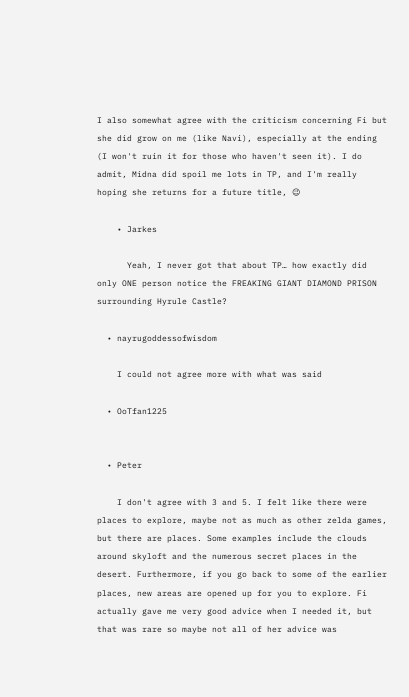I also somewhat agree with the criticism concerning Fi but she did grow on me (like Navi), especially at the ending (I won't ruin it for those who haven't seen it). I do admit, Midna did spoil me lots in TP, and I'm really hoping she returns for a future title, 😉

    • Jarkes

      Yeah, I never got that about TP… how exactly did only ONE person notice the FREAKING GIANT DIAMOND PRISON surrounding Hyrule Castle?

  • nayrugoddessofwisdom

    I could not agree more with what was said

  • OoTfan1225


  • Peter

    I don't agree with 3 and 5. I felt like there were places to explore, maybe not as much as other zelda games, but there are places. Some examples include the clouds around skyloft and the numerous secret places in the desert. Furthermore, if you go back to some of the earlier places, new areas are opened up for you to explore. Fi actually gave me very good advice when I needed it, but that was rare so maybe not all of her advice was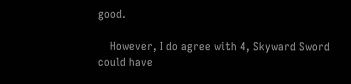good.

    However, I do agree with 4, Skyward Sword could have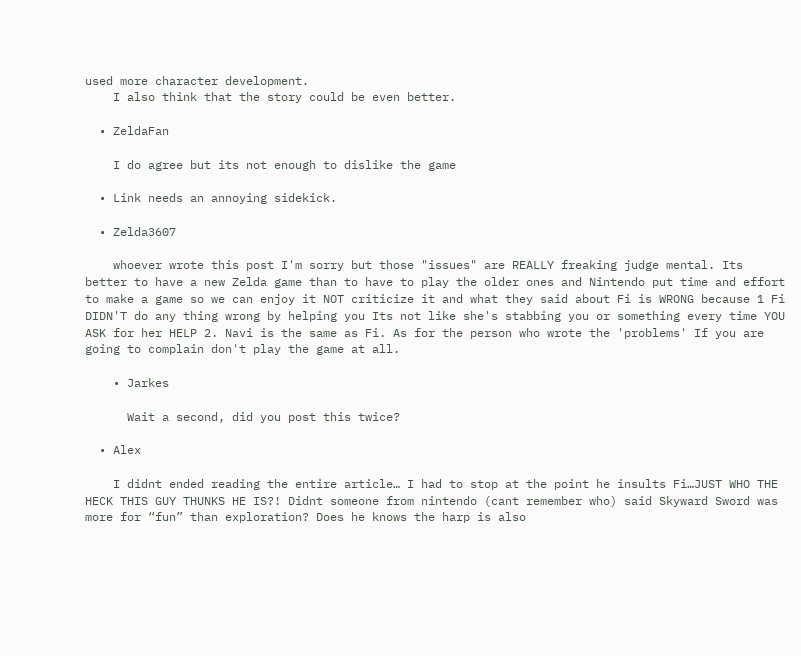used more character development.
    I also think that the story could be even better.

  • ZeldaFan

    I do agree but its not enough to dislike the game

  • Link needs an annoying sidekick.

  • Zelda3607

    whoever wrote this post I'm sorry but those "issues" are REALLY freaking judge mental. Its better to have a new Zelda game than to have to play the older ones and Nintendo put time and effort to make a game so we can enjoy it NOT criticize it and what they said about Fi is WRONG because 1 Fi DIDN'T do any thing wrong by helping you Its not like she's stabbing you or something every time YOU ASK for her HELP 2. Navi is the same as Fi. As for the person who wrote the 'problems' If you are going to complain don't play the game at all.

    • Jarkes

      Wait a second, did you post this twice?

  • Alex

    I didnt ended reading the entire article… I had to stop at the point he insults Fi…JUST WHO THE HECK THIS GUY THUNKS HE IS?! Didnt someone from nintendo (cant remember who) said Skyward Sword was more for “fun” than exploration? Does he knows the harp is also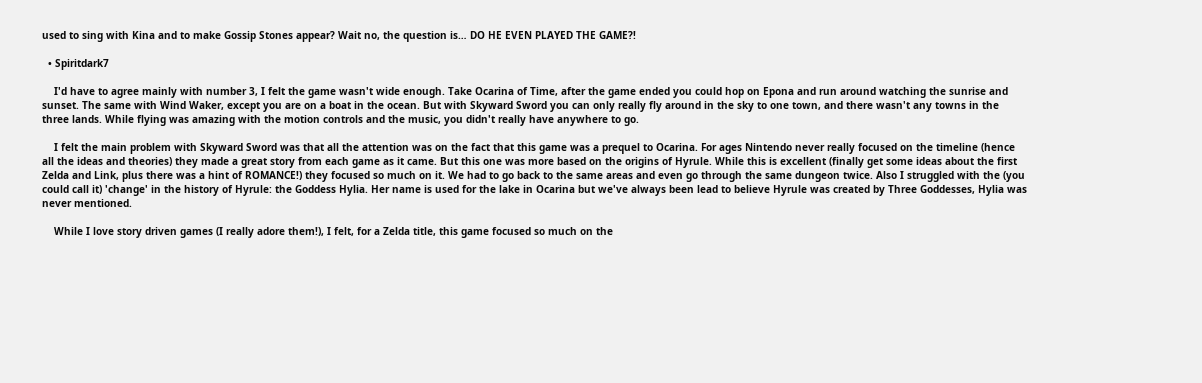used to sing with Kina and to make Gossip Stones appear? Wait no, the question is… DO HE EVEN PLAYED THE GAME?!

  • Spiritdark7

    I'd have to agree mainly with number 3, I felt the game wasn't wide enough. Take Ocarina of Time, after the game ended you could hop on Epona and run around watching the sunrise and sunset. The same with Wind Waker, except you are on a boat in the ocean. But with Skyward Sword you can only really fly around in the sky to one town, and there wasn't any towns in the three lands. While flying was amazing with the motion controls and the music, you didn't really have anywhere to go.

    I felt the main problem with Skyward Sword was that all the attention was on the fact that this game was a prequel to Ocarina. For ages Nintendo never really focused on the timeline (hence all the ideas and theories) they made a great story from each game as it came. But this one was more based on the origins of Hyrule. While this is excellent (finally get some ideas about the first Zelda and Link, plus there was a hint of ROMANCE!) they focused so much on it. We had to go back to the same areas and even go through the same dungeon twice. Also I struggled with the (you could call it) 'change' in the history of Hyrule: the Goddess Hylia. Her name is used for the lake in Ocarina but we've always been lead to believe Hyrule was created by Three Goddesses, Hylia was never mentioned.

    While I love story driven games (I really adore them!), I felt, for a Zelda title, this game focused so much on the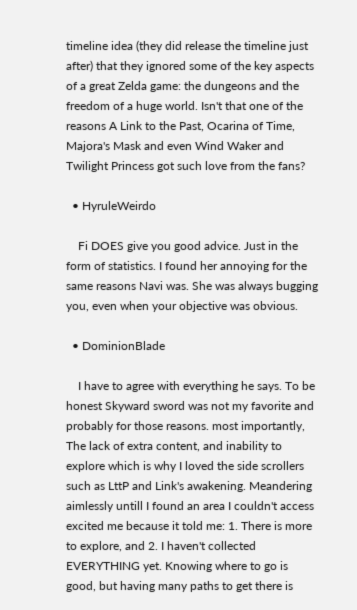timeline idea (they did release the timeline just after) that they ignored some of the key aspects of a great Zelda game: the dungeons and the freedom of a huge world. Isn't that one of the reasons A Link to the Past, Ocarina of Time, Majora's Mask and even Wind Waker and Twilight Princess got such love from the fans?

  • HyruleWeirdo

    Fi DOES give you good advice. Just in the form of statistics. I found her annoying for the same reasons Navi was. She was always bugging you, even when your objective was obvious.

  • DominionBlade

    I have to agree with everything he says. To be honest Skyward sword was not my favorite and probably for those reasons. most importantly, The lack of extra content, and inability to explore which is why I loved the side scrollers such as LttP and Link's awakening. Meandering aimlessly untill I found an area I couldn't access excited me because it told me: 1. There is more to explore, and 2. I haven't collected EVERYTHING yet. Knowing where to go is good, but having many paths to get there is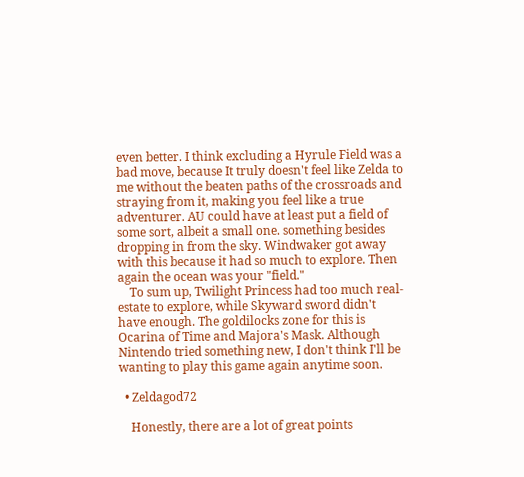even better. I think excluding a Hyrule Field was a bad move, because It truly doesn't feel like Zelda to me without the beaten paths of the crossroads and straying from it, making you feel like a true adventurer. AU could have at least put a field of some sort, albeit a small one. something besides dropping in from the sky. Windwaker got away with this because it had so much to explore. Then again the ocean was your "field."
    To sum up, Twilight Princess had too much real-estate to explore, while Skyward sword didn't have enough. The goldilocks zone for this is Ocarina of Time and Majora's Mask. Although Nintendo tried something new, I don't think I'll be wanting to play this game again anytime soon.

  • Zeldagod72

    Honestly, there are a lot of great points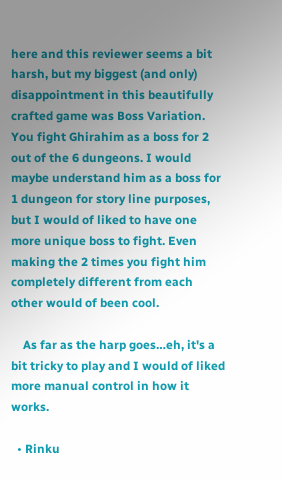here and this reviewer seems a bit harsh, but my biggest (and only) disappointment in this beautifully crafted game was Boss Variation. You fight Ghirahim as a boss for 2 out of the 6 dungeons. I would maybe understand him as a boss for 1 dungeon for story line purposes, but I would of liked to have one more unique boss to fight. Even making the 2 times you fight him completely different from each other would of been cool.

    As far as the harp goes…eh, it's a bit tricky to play and I would of liked more manual control in how it works.

  • Rinku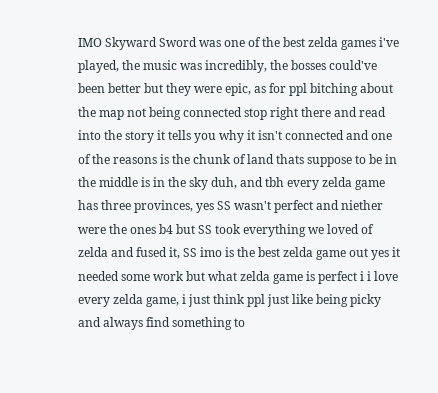IMO Skyward Sword was one of the best zelda games i've played, the music was incredibly, the bosses could've been better but they were epic, as for ppl bitching about the map not being connected stop right there and read into the story it tells you why it isn't connected and one of the reasons is the chunk of land thats suppose to be in the middle is in the sky duh, and tbh every zelda game has three provinces, yes SS wasn't perfect and niether were the ones b4 but SS took everything we loved of zelda and fused it, SS imo is the best zelda game out yes it needed some work but what zelda game is perfect i i love every zelda game, i just think ppl just like being picky and always find something to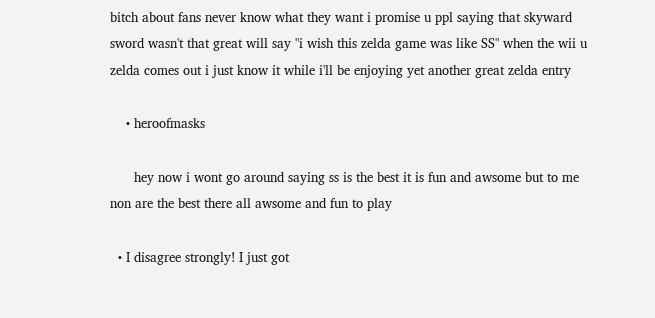bitch about fans never know what they want i promise u ppl saying that skyward sword wasn't that great will say "i wish this zelda game was like SS" when the wii u zelda comes out i just know it while i'll be enjoying yet another great zelda entry

    • heroofmasks

      hey now i wont go around saying ss is the best it is fun and awsome but to me non are the best there all awsome and fun to play

  • I disagree strongly! I just got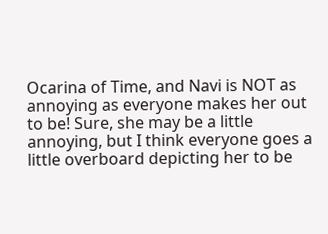Ocarina of Time, and Navi is NOT as annoying as everyone makes her out to be! Sure, she may be a little annoying, but I think everyone goes a little overboard depicting her to be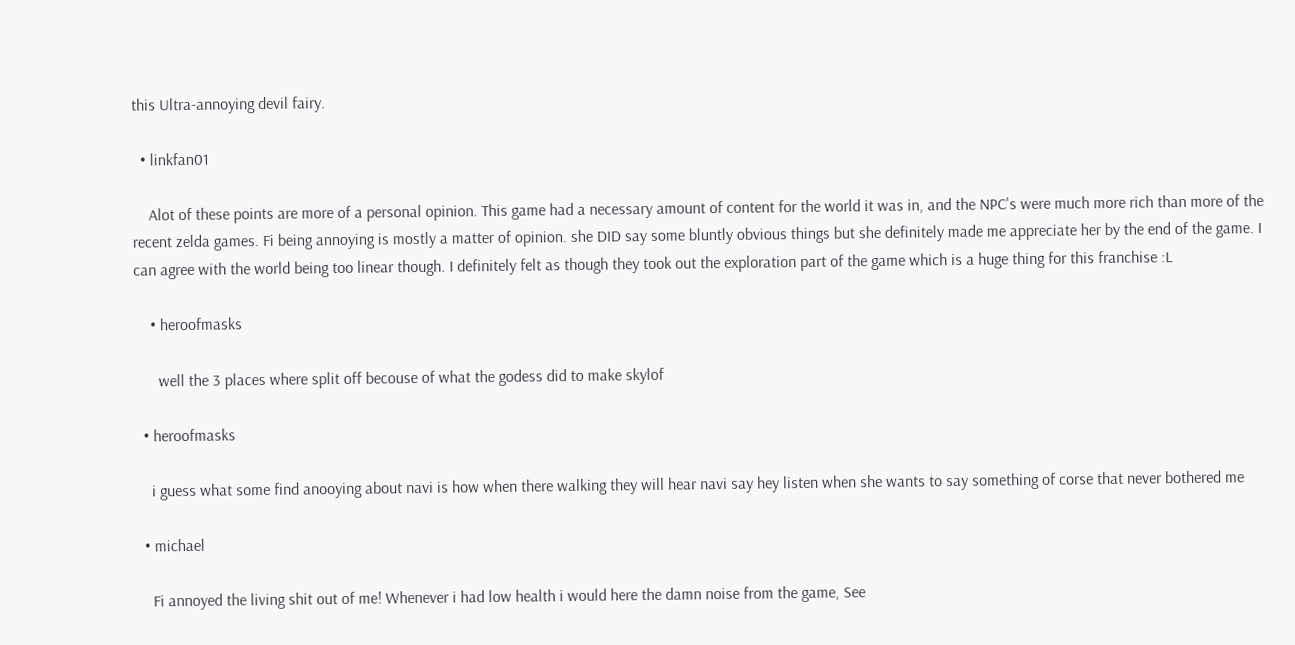this Ultra-annoying devil fairy.

  • linkfan01

    Alot of these points are more of a personal opinion. This game had a necessary amount of content for the world it was in, and the NPC's were much more rich than more of the recent zelda games. Fi being annoying is mostly a matter of opinion. she DID say some bluntly obvious things but she definitely made me appreciate her by the end of the game. I can agree with the world being too linear though. I definitely felt as though they took out the exploration part of the game which is a huge thing for this franchise :L

    • heroofmasks

      well the 3 places where split off becouse of what the godess did to make skylof

  • heroofmasks

    i guess what some find anooying about navi is how when there walking they will hear navi say hey listen when she wants to say something of corse that never bothered me

  • michael

    Fi annoyed the living shit out of me! Whenever i had low health i would here the damn noise from the game, See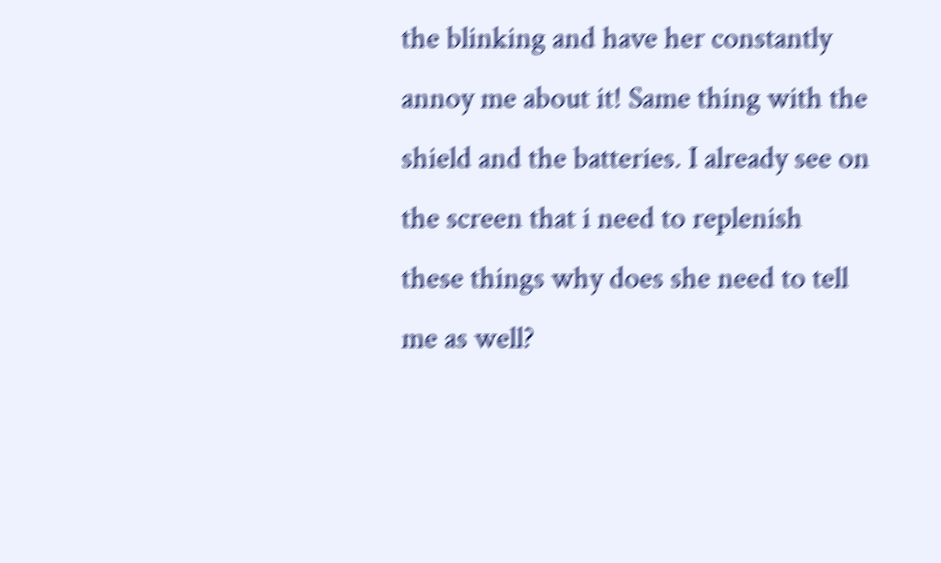the blinking and have her constantly annoy me about it! Same thing with the shield and the batteries. I already see on the screen that i need to replenish these things why does she need to tell me as well?